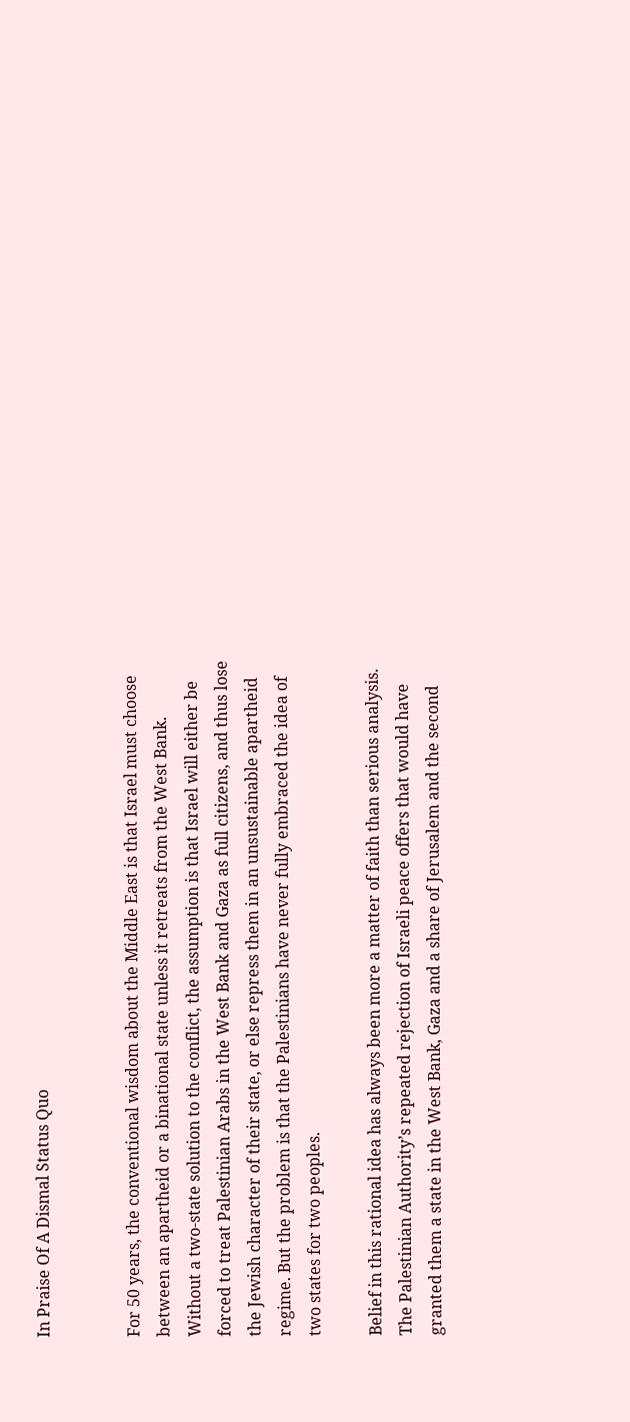In Praise Of A Dismal Status Quo


For 50 years, the conventional wisdom about the Middle East is that Israel must choose between an apartheid or a binational state unless it retreats from the West Bank. Without a two-state solution to the conflict, the assumption is that Israel will either be forced to treat Palestinian Arabs in the West Bank and Gaza as full citizens, and thus lose the Jewish character of their state, or else repress them in an unsustainable apartheid regime. But the problem is that the Palestinians have never fully embraced the idea of two states for two peoples.

Belief in this rational idea has always been more a matter of faith than serious analysis. The Palestinian Authority’s repeated rejection of Israeli peace offers that would have granted them a state in the West Bank, Gaza and a share of Jerusalem and the second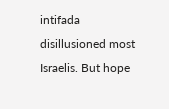intifada disillusioned most Israelis. But hope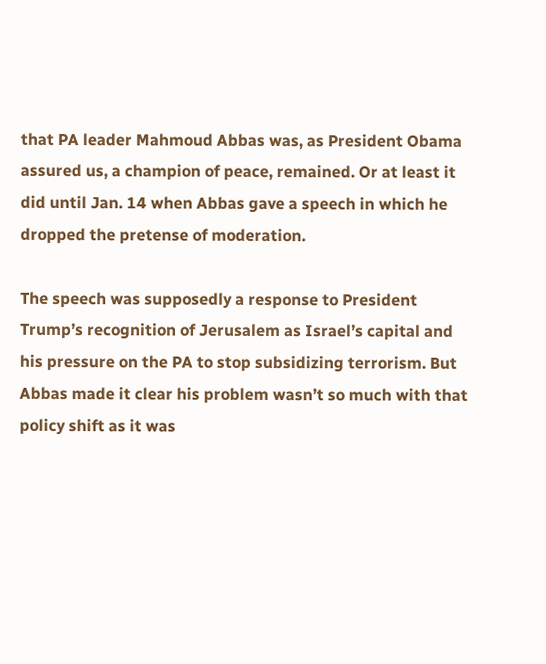that PA leader Mahmoud Abbas was, as President Obama assured us, a champion of peace, remained. Or at least it did until Jan. 14 when Abbas gave a speech in which he dropped the pretense of moderation.

The speech was supposedly a response to President Trump’s recognition of Jerusalem as Israel’s capital and his pressure on the PA to stop subsidizing terrorism. But Abbas made it clear his problem wasn’t so much with that policy shift as it was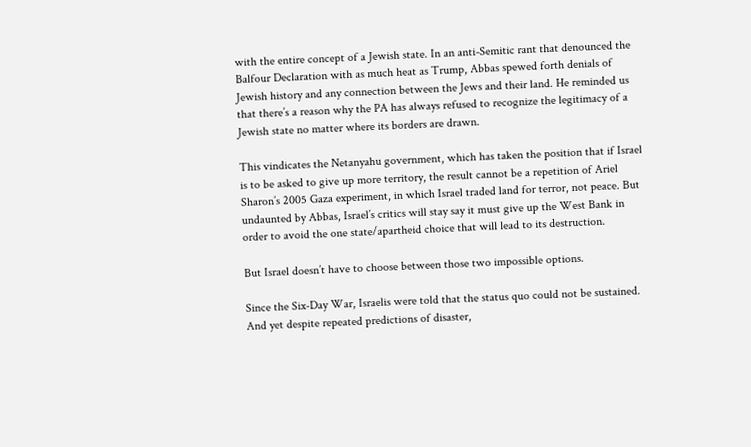with the entire concept of a Jewish state. In an anti-Semitic rant that denounced the Balfour Declaration with as much heat as Trump, Abbas spewed forth denials of Jewish history and any connection between the Jews and their land. He reminded us that there’s a reason why the PA has always refused to recognize the legitimacy of a Jewish state no matter where its borders are drawn.

This vindicates the Netanyahu government, which has taken the position that if Israel is to be asked to give up more territory, the result cannot be a repetition of Ariel Sharon’s 2005 Gaza experiment, in which Israel traded land for terror, not peace. But undaunted by Abbas, Israel’s critics will stay say it must give up the West Bank in order to avoid the one state/apartheid choice that will lead to its destruction.

But Israel doesn’t have to choose between those two impossible options.

Since the Six-Day War, Israelis were told that the status quo could not be sustained. And yet despite repeated predictions of disaster,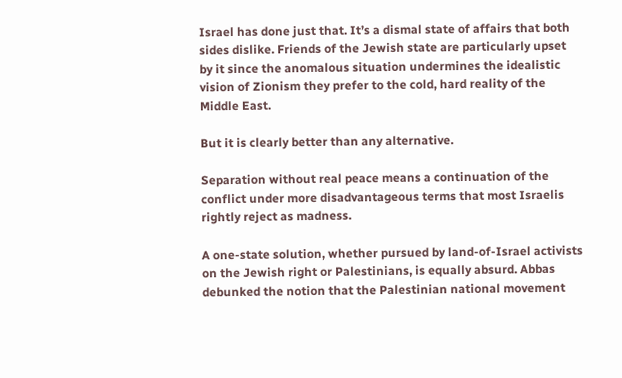Israel has done just that. It’s a dismal state of affairs that both sides dislike. Friends of the Jewish state are particularly upset by it since the anomalous situation undermines the idealistic vision of Zionism they prefer to the cold, hard reality of the Middle East.

But it is clearly better than any alternative.

Separation without real peace means a continuation of the conflict under more disadvantageous terms that most Israelis rightly reject as madness.

A one-state solution, whether pursued by land-of-Israel activists on the Jewish right or Palestinians, is equally absurd. Abbas debunked the notion that the Palestinian national movement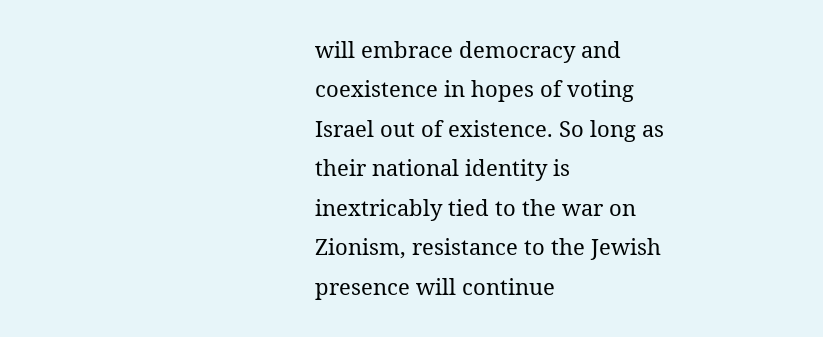will embrace democracy and coexistence in hopes of voting Israel out of existence. So long as their national identity is inextricably tied to the war on Zionism, resistance to the Jewish presence will continue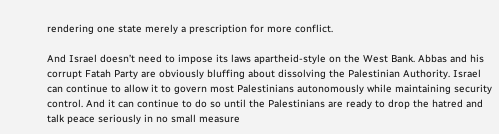rendering one state merely a prescription for more conflict.

And Israel doesn’t need to impose its laws apartheid-style on the West Bank. Abbas and his corrupt Fatah Party are obviously bluffing about dissolving the Palestinian Authority. Israel can continue to allow it to govern most Palestinians autonomously while maintaining security control. And it can continue to do so until the Palestinians are ready to drop the hatred and talk peace seriously in no small measure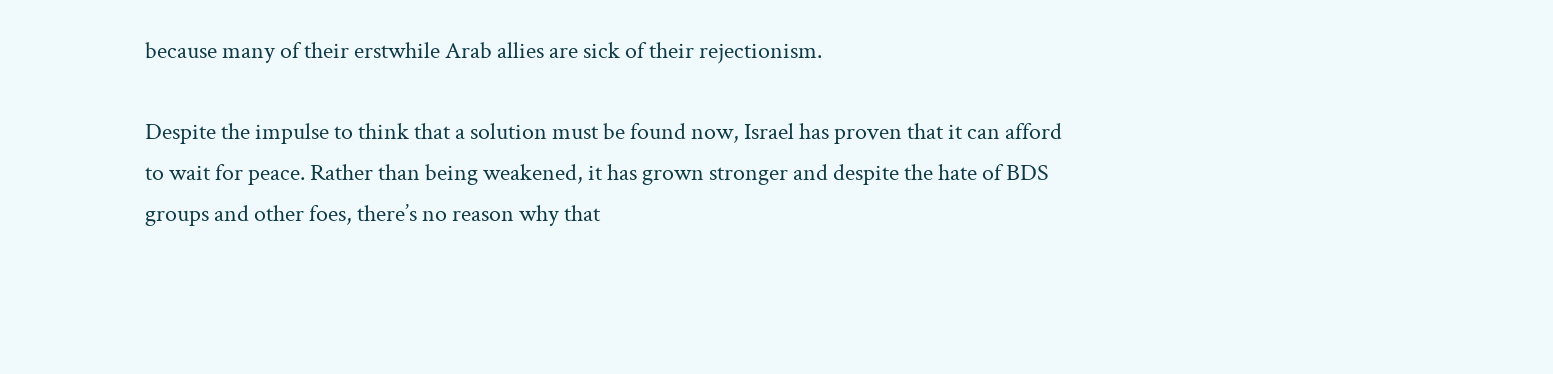because many of their erstwhile Arab allies are sick of their rejectionism.

Despite the impulse to think that a solution must be found now, Israel has proven that it can afford to wait for peace. Rather than being weakened, it has grown stronger and despite the hate of BDS groups and other foes, there’s no reason why that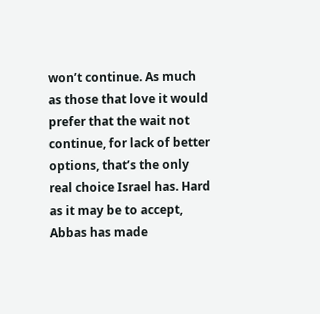won’t continue. As much as those that love it would prefer that the wait not continue, for lack of better options, that’s the only real choice Israel has. Hard as it may be to accept, Abbas has made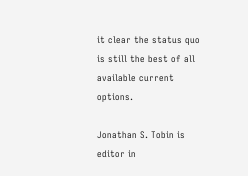it clear the status quo is still the best of all available current options.

Jonathan S. Tobin is editor in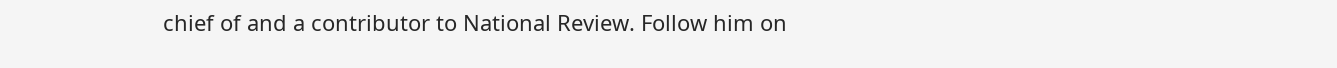chief of and a contributor to National Review. Follow him on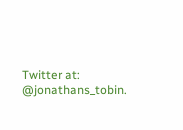Twitter at: @jonathans_tobin.